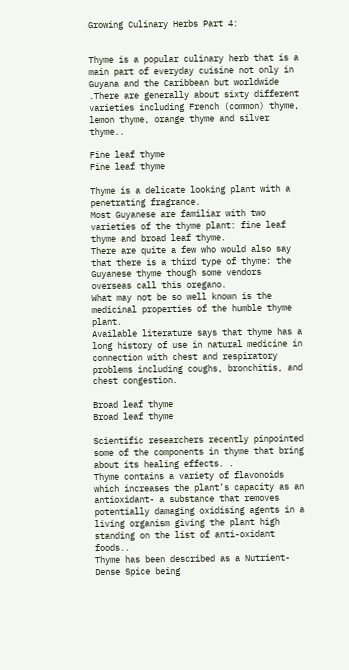Growing Culinary Herbs Part 4:


Thyme is a popular culinary herb that is a main part of everyday cuisine not only in Guyana and the Caribbean but worldwide .There are generally about sixty different varieties including French (common) thyme, lemon thyme, orange thyme and silver thyme..

Fine leaf thyme
Fine leaf thyme

Thyme is a delicate looking plant with a penetrating fragrance.
Most Guyanese are familiar with two varieties of the thyme plant: fine leaf thyme and broad leaf thyme.
There are quite a few who would also say that there is a third type of thyme: the Guyanese thyme though some vendors overseas call this oregano.
What may not be so well known is the medicinal properties of the humble thyme plant.
Available literature says that thyme has a long history of use in natural medicine in connection with chest and respiratory problems including coughs, bronchitis, and chest congestion.

Broad leaf thyme
Broad leaf thyme

Scientific researchers recently pinpointed some of the components in thyme that bring about its healing effects. .
Thyme contains a variety of flavonoids which increases the plant’s capacity as an antioxidant- a substance that removes potentially damaging oxidising agents in a living organism giving the plant high standing on the list of anti-oxidant foods..
Thyme has been described as a Nutrient-Dense Spice being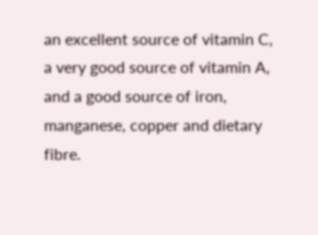an excellent source of vitamin C, a very good source of vitamin A, and a good source of iron, manganese, copper and dietary fibre.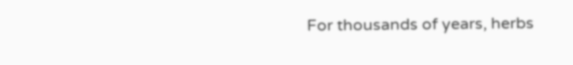For thousands of years, herbs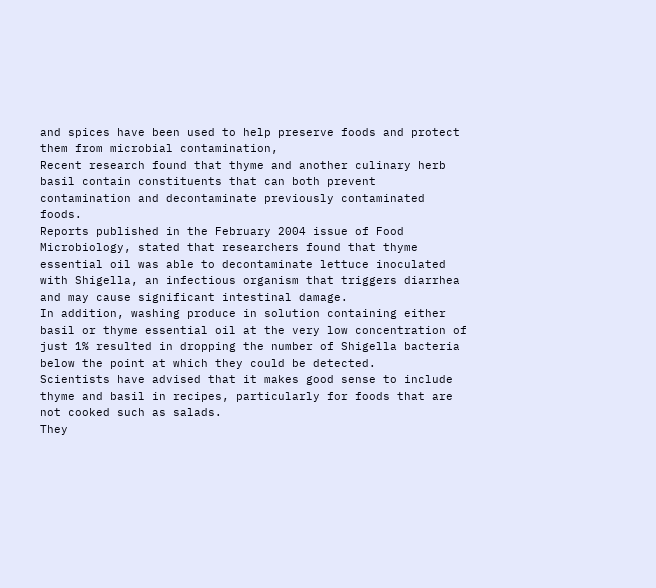and spices have been used to help preserve foods and protect them from microbial contamination,
Recent research found that thyme and another culinary herb basil contain constituents that can both prevent contamination and decontaminate previously contaminated foods.
Reports published in the February 2004 issue of Food Microbiology, stated that researchers found that thyme essential oil was able to decontaminate lettuce inoculated with Shigella, an infectious organism that triggers diarrhea and may cause significant intestinal damage.
In addition, washing produce in solution containing either basil or thyme essential oil at the very low concentration of just 1% resulted in dropping the number of Shigella bacteria below the point at which they could be detected.
Scientists have advised that it makes good sense to include thyme and basil in recipes, particularly for foods that are not cooked such as salads.
They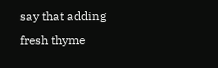say that adding fresh thyme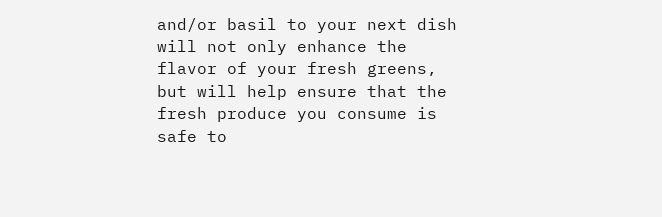and/or basil to your next dish will not only enhance the flavor of your fresh greens, but will help ensure that the fresh produce you consume is safe to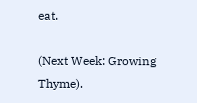eat.

(Next Week: Growing Thyme).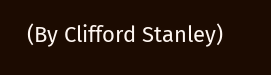(By Clifford Stanley)